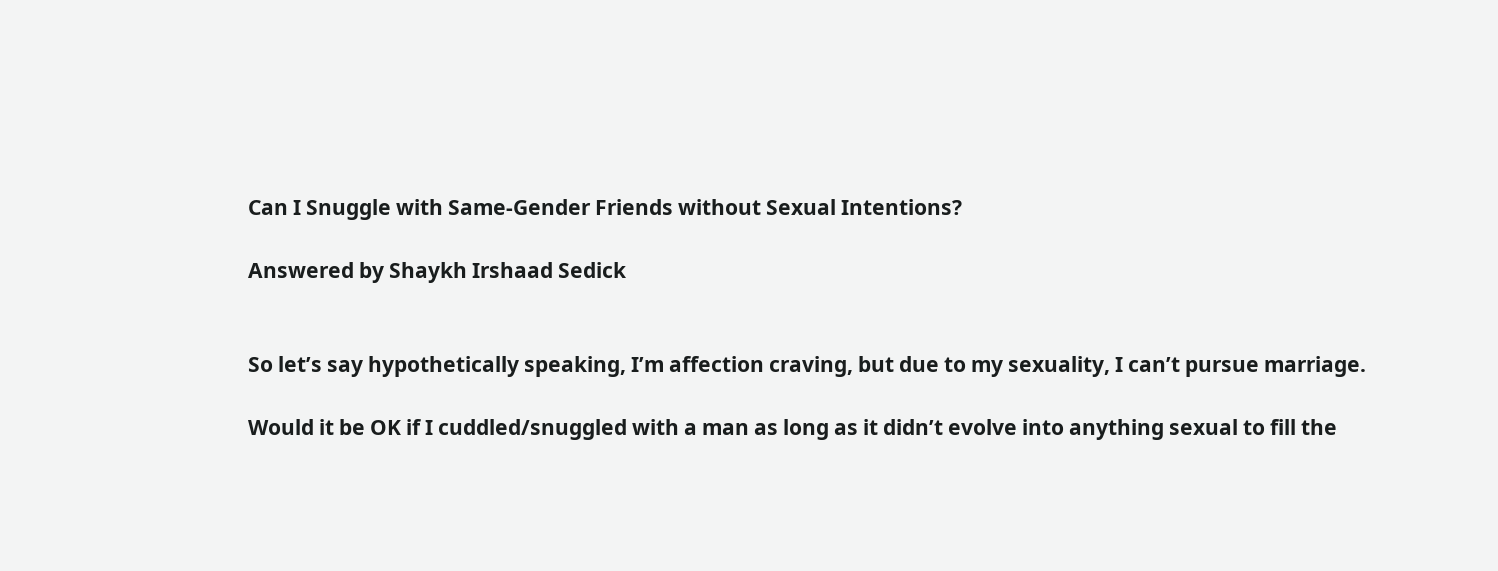Can I Snuggle with Same-Gender Friends without Sexual Intentions?

Answered by Shaykh Irshaad Sedick


So let’s say hypothetically speaking, I’m affection craving, but due to my sexuality, I can’t pursue marriage.

Would it be OK if I cuddled/snuggled with a man as long as it didn’t evolve into anything sexual to fill the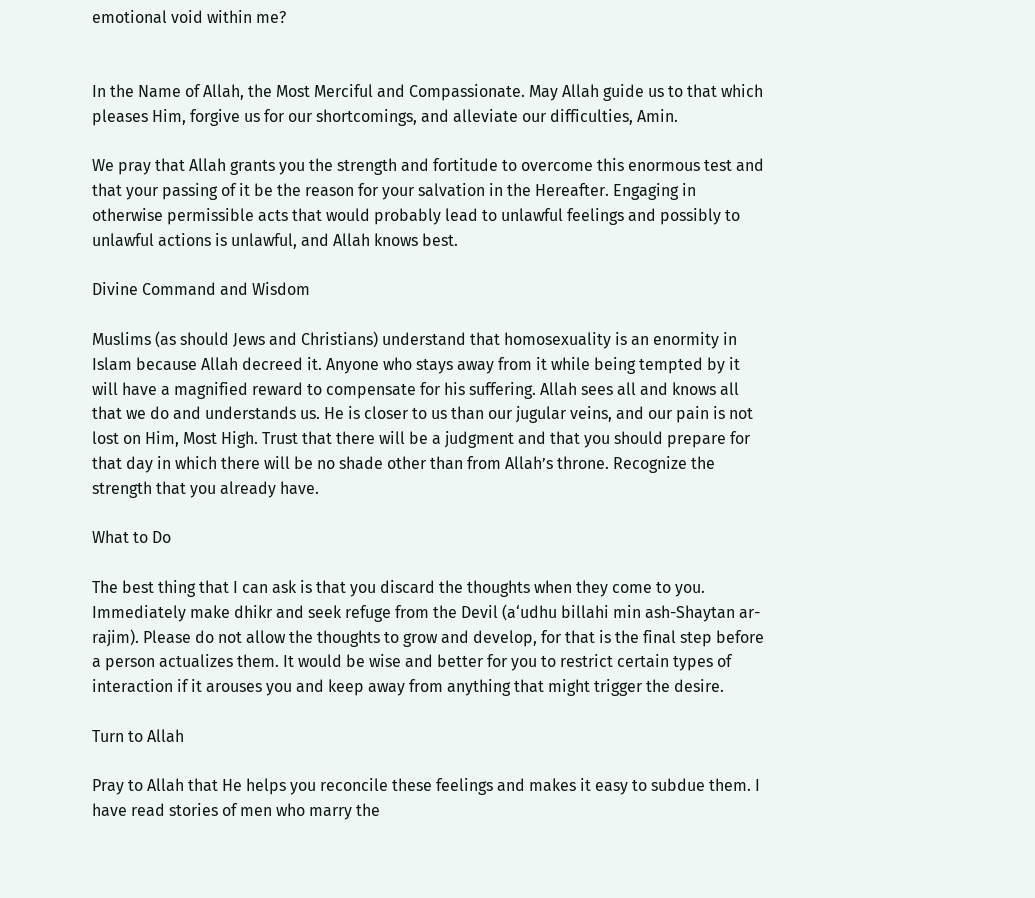emotional void within me?


In the Name of Allah, the Most Merciful and Compassionate. May Allah guide us to that which pleases Him, forgive us for our shortcomings, and alleviate our difficulties, Amin.

We pray that Allah grants you the strength and fortitude to overcome this enormous test and that your passing of it be the reason for your salvation in the Hereafter. Engaging in otherwise permissible acts that would probably lead to unlawful feelings and possibly to unlawful actions is unlawful, and Allah knows best.

Divine Command and Wisdom

Muslims (as should Jews and Christians) understand that homosexuality is an enormity in Islam because Allah decreed it. Anyone who stays away from it while being tempted by it will have a magnified reward to compensate for his suffering. Allah sees all and knows all that we do and understands us. He is closer to us than our jugular veins, and our pain is not lost on Him, Most High. Trust that there will be a judgment and that you should prepare for that day in which there will be no shade other than from Allah’s throne. Recognize the strength that you already have.

What to Do

The best thing that I can ask is that you discard the thoughts when they come to you. Immediately make dhikr and seek refuge from the Devil (a‘udhu billahi min ash-Shaytan ar-rajim). Please do not allow the thoughts to grow and develop, for that is the final step before a person actualizes them. It would be wise and better for you to restrict certain types of interaction if it arouses you and keep away from anything that might trigger the desire.

Turn to Allah

Pray to Allah that He helps you reconcile these feelings and makes it easy to subdue them. I have read stories of men who marry the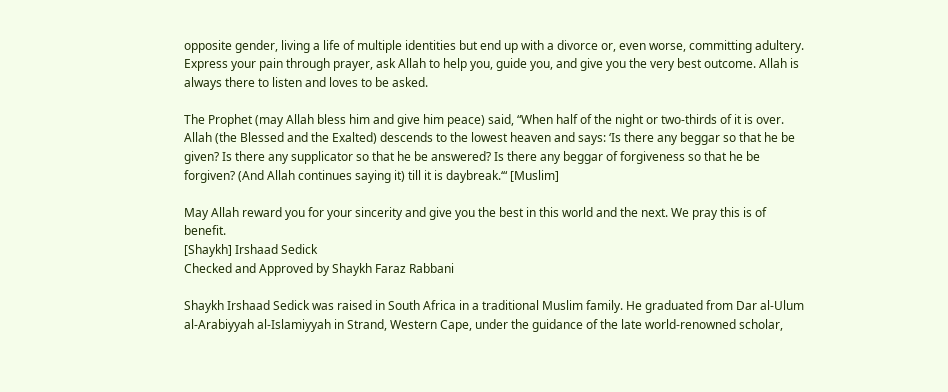opposite gender, living a life of multiple identities but end up with a divorce or, even worse, committing adultery. Express your pain through prayer, ask Allah to help you, guide you, and give you the very best outcome. Allah is always there to listen and loves to be asked.

The Prophet (may Allah bless him and give him peace) said, “When half of the night or two-thirds of it is over. Allah (the Blessed and the Exalted) descends to the lowest heaven and says: ‘Is there any beggar so that he be given? Is there any supplicator so that he be answered? Is there any beggar of forgiveness so that he be forgiven? (And Allah continues saying it) till it is daybreak.‘“ [Muslim]

May Allah reward you for your sincerity and give you the best in this world and the next. We pray this is of benefit.
[Shaykh] Irshaad Sedick
Checked and Approved by Shaykh Faraz Rabbani

Shaykh Irshaad Sedick was raised in South Africa in a traditional Muslim family. He graduated from Dar al-Ulum al-Arabiyyah al-Islamiyyah in Strand, Western Cape, under the guidance of the late world-renowned scholar,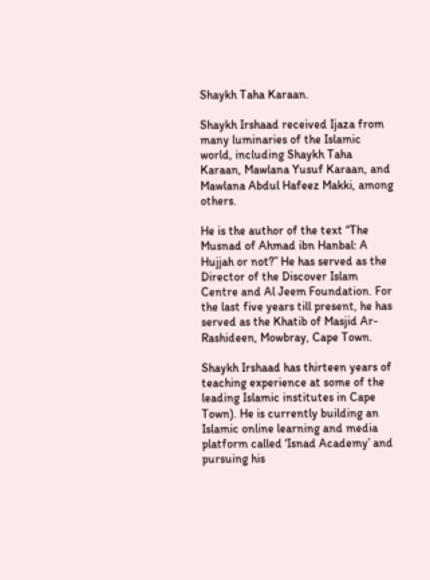Shaykh Taha Karaan.

Shaykh Irshaad received Ijaza from many luminaries of the Islamic world, including Shaykh Taha Karaan, Mawlana Yusuf Karaan, and Mawlana Abdul Hafeez Makki, among others.

He is the author of the text “The Musnad of Ahmad ibn Hanbal: A Hujjah or not?” He has served as the Director of the Discover Islam Centre and Al Jeem Foundation. For the last five years till present, he has served as the Khatib of Masjid Ar-Rashideen, Mowbray, Cape Town.

Shaykh Irshaad has thirteen years of teaching experience at some of the leading Islamic institutes in Cape Town). He is currently building an Islamic online learning and media platform called ‘Isnad Academy’ and pursuing his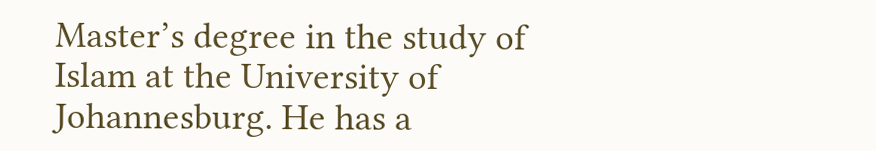Master’s degree in the study of Islam at the University of Johannesburg. He has a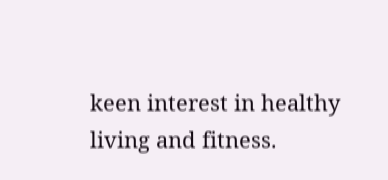keen interest in healthy living and fitness.